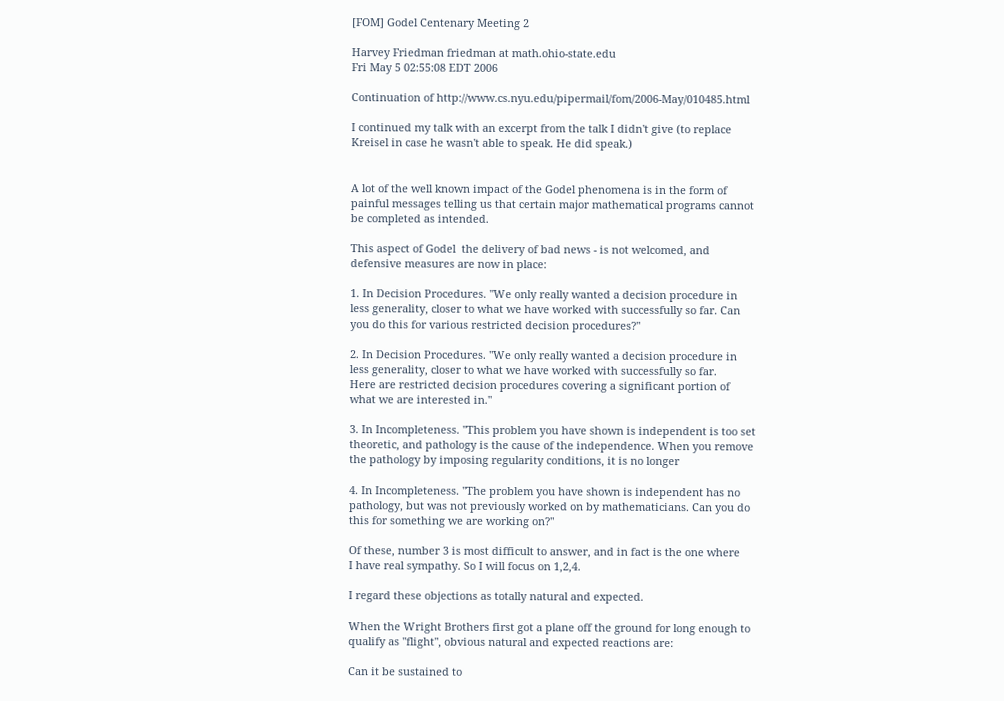[FOM] Godel Centenary Meeting 2

Harvey Friedman friedman at math.ohio-state.edu
Fri May 5 02:55:08 EDT 2006

Continuation of http://www.cs.nyu.edu/pipermail/fom/2006-May/010485.html

I continued my talk with an excerpt from the talk I didn't give (to replace
Kreisel in case he wasn't able to speak. He did speak.)


A lot of the well known impact of the Godel phenomena is in the form of
painful messages telling us that certain major mathematical programs cannot
be completed as intended.

This aspect of Godel  the delivery of bad news - is not welcomed, and
defensive measures are now in place:

1. In Decision Procedures. "We only really wanted a decision procedure in
less generality, closer to what we have worked with successfully so far. Can
you do this for various restricted decision procedures?"

2. In Decision Procedures. "We only really wanted a decision procedure in
less generality, closer to what we have worked with successfully so far.
Here are restricted decision procedures covering a significant portion of
what we are interested in."

3. In Incompleteness. "This problem you have shown is independent is too set
theoretic, and pathology is the cause of the independence. When you remove
the pathology by imposing regularity conditions, it is no longer

4. In Incompleteness. "The problem you have shown is independent has no
pathology, but was not previously worked on by mathematicians. Can you do
this for something we are working on?"

Of these, number 3 is most difficult to answer, and in fact is the one where
I have real sympathy. So I will focus on 1,2,4.

I regard these objections as totally natural and expected.

When the Wright Brothers first got a plane off the ground for long enough to
qualify as "flight", obvious natural and expected reactions are:

Can it be sustained to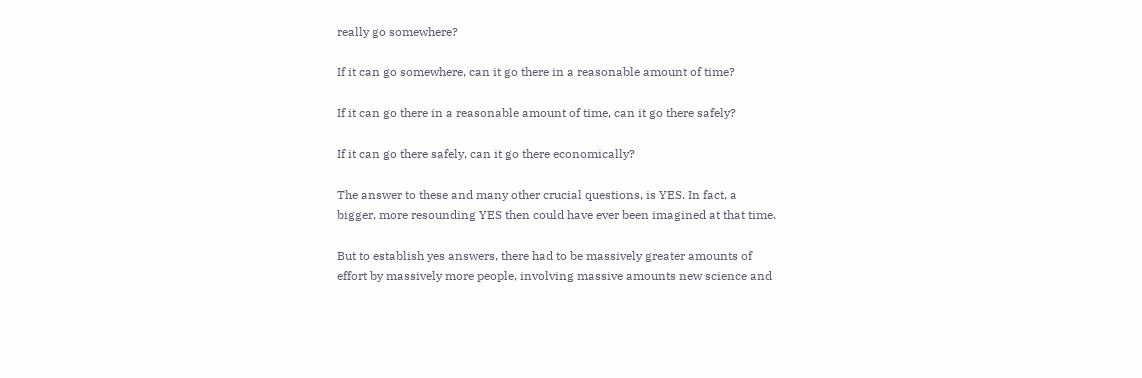really go somewhere?

If it can go somewhere, can it go there in a reasonable amount of time?

If it can go there in a reasonable amount of time, can it go there safely?

If it can go there safely, can it go there economically?

The answer to these and many other crucial questions, is YES. In fact, a
bigger, more resounding YES then could have ever been imagined at that time.

But to establish yes answers, there had to be massively greater amounts of
effort by massively more people, involving massive amounts new science and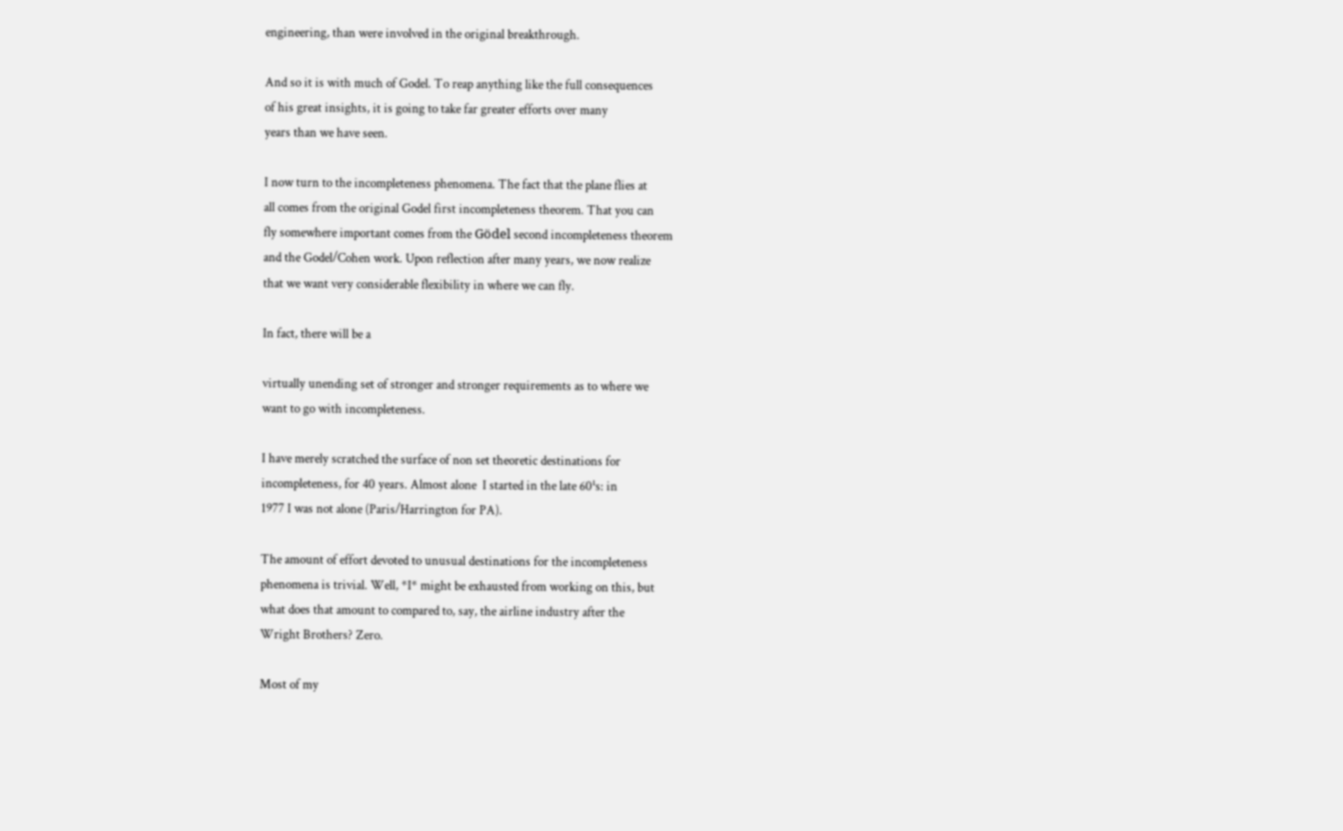engineering, than were involved in the original breakthrough.

And so it is with much of Godel. To reap anything like the full consequences
of his great insights, it is going to take far greater efforts over many
years than we have seen.

I now turn to the incompleteness phenomena. The fact that the plane flies at
all comes from the original Godel first incompleteness theorem. That you can
fly somewhere important comes from the Gödel second incompleteness theorem
and the Godel/Cohen work. Upon reflection after many years, we now realize
that we want very considerable flexibility in where we can fly.

In fact, there will be a

virtually unending set of stronger and stronger requirements as to where we
want to go with incompleteness.

I have merely scratched the surface of non set theoretic destinations for
incompleteness, for 40 years. Almost alone  I started in the late 60¹s: in
1977 I was not alone (Paris/Harrington for PA).

The amount of effort devoted to unusual destinations for the incompleteness
phenomena is trivial. Well, *I* might be exhausted from working on this, but
what does that amount to compared to, say, the airline industry after the
Wright Brothers? Zero.

Most of my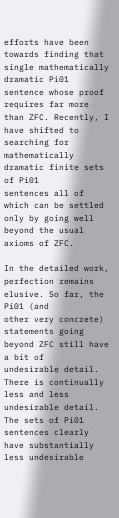efforts have been towards finding that single mathematically
dramatic Pi01 sentence whose proof requires far more than ZFC. Recently, I
have shifted to searching for mathematically dramatic finite sets of Pi01
sentences all of which can be settled only by going well beyond the usual
axioms of ZFC.

In the detailed work, perfection remains elusive. So far, the Pi01 (and
other very concrete) statements going beyond ZFC still have a bit of
undesirable detail. There is continually less and less undesirable detail.
The sets of Pi01 sentences clearly have substantially less undesirable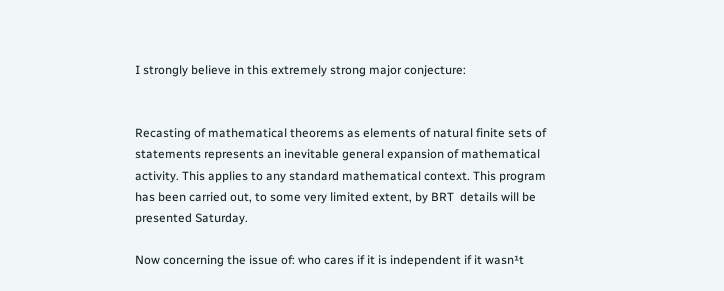I strongly believe in this extremely strong major conjecture:


Recasting of mathematical theorems as elements of natural finite sets of
statements represents an inevitable general expansion of mathematical
activity. This applies to any standard mathematical context. This program
has been carried out, to some very limited extent, by BRT  details will be
presented Saturday.

Now concerning the issue of: who cares if it is independent if it wasn¹t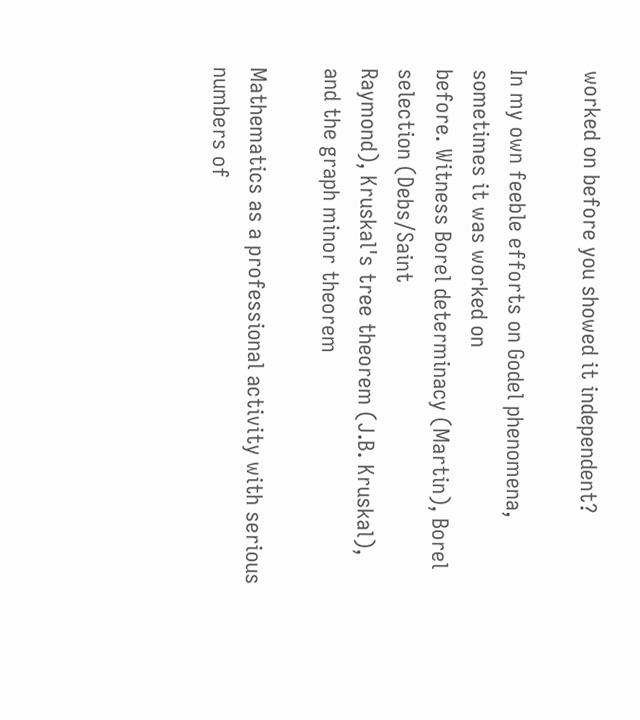worked on before you showed it independent?

In my own feeble efforts on Godel phenomena, sometimes it was worked on
before. Witness Borel determinacy (Martin), Borel selection (Debs/Saint
Raymond), Kruskal's tree theorem (J.B. Kruskal), and the graph minor theorem

Mathematics as a professional activity with serious numbers of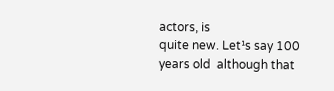actors, is
quite new. Let¹s say 100 years old  although that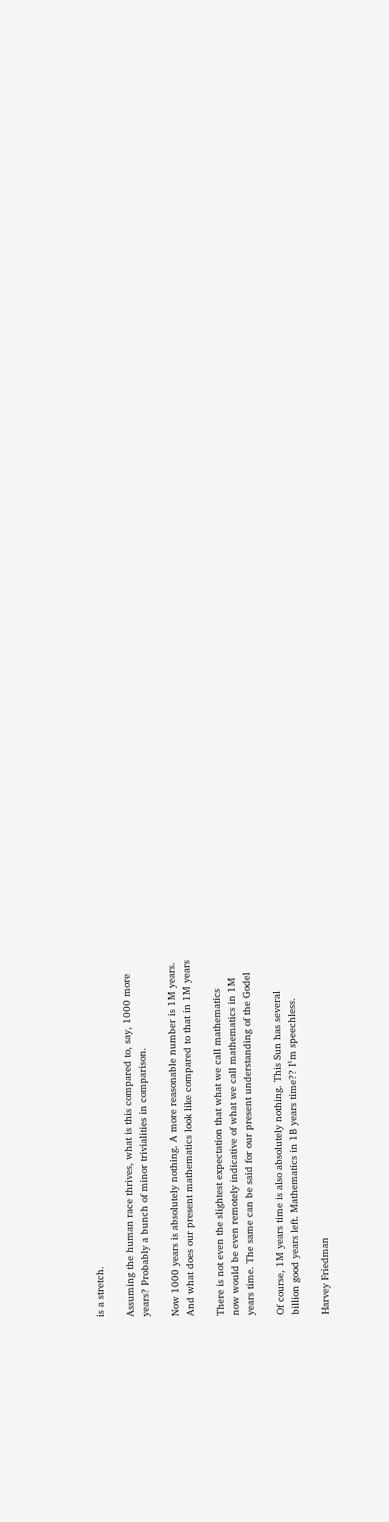is a stretch.

Assuming the human race thrives, what is this compared to, say, 1000 more
years? Probably a bunch of minor trivialities in comparison.

Now 1000 years is absolutely nothing. A more reasonable number is 1M years.
And what does our present mathematics look like compared to that in 1M years

There is not even the slightest expectation that what we call mathematics
now would be even remotely indicative of what we call mathematics in 1M
years time. The same can be said for our present understanding of the Godel

Of course, 1M years time is also absolutely nothing. This Sun has several
billion good years left. Mathematics in 1B years time?? I¹m speechless.

Harvey Friedman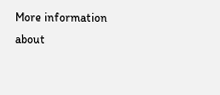More information about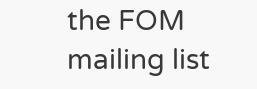the FOM mailing list